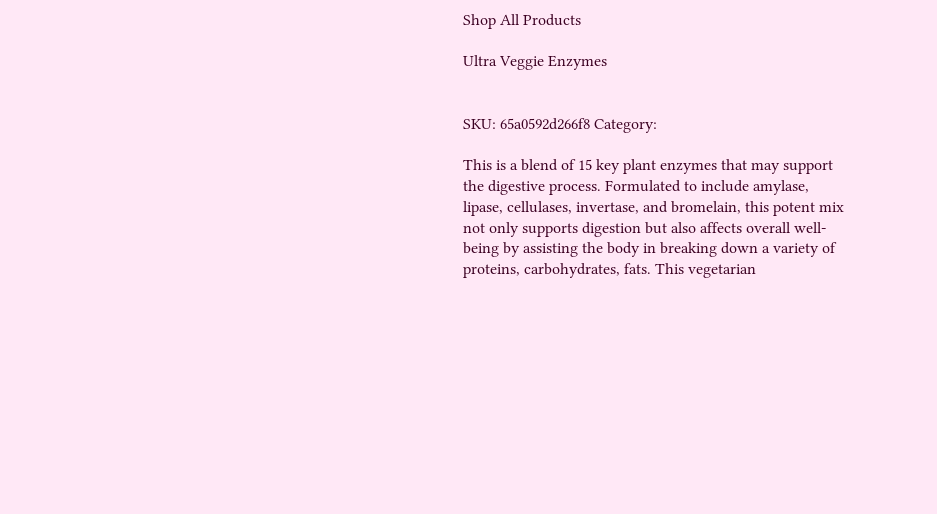Shop All Products

Ultra Veggie Enzymes


SKU: 65a0592d266f8 Category:

This is a blend of 15 key plant enzymes that may support the digestive process. Formulated to include amylase, lipase, cellulases, invertase, and bromelain, this potent mix not only supports digestion but also affects overall well-being by assisting the body in breaking down a variety of proteins, carbohydrates, fats. This vegetarian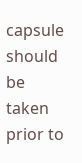capsule should be taken prior to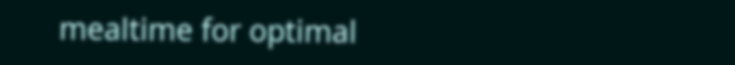mealtime for optimal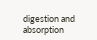digestion and absorption